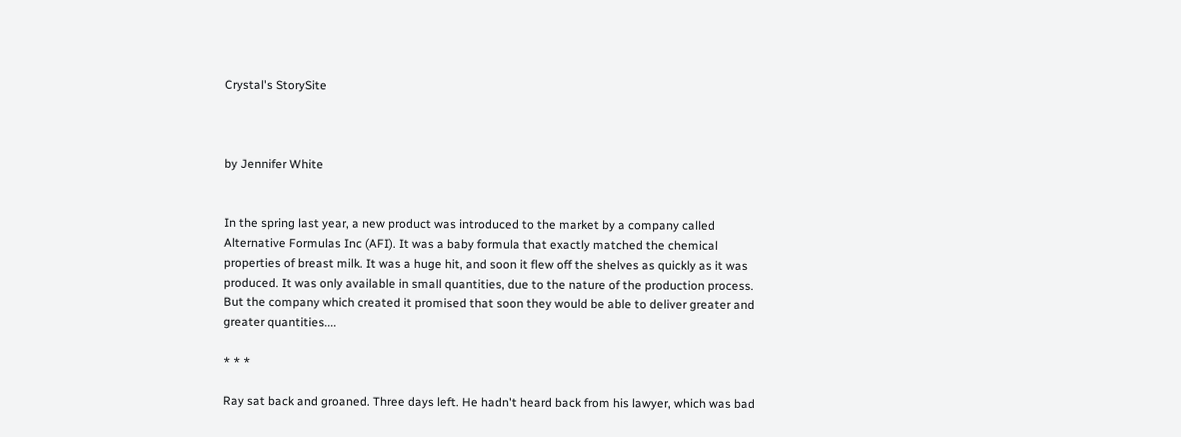Crystal's StorySite



by Jennifer White


In the spring last year, a new product was introduced to the market by a company called Alternative Formulas Inc (AFI). It was a baby formula that exactly matched the chemical properties of breast milk. It was a huge hit, and soon it flew off the shelves as quickly as it was produced. It was only available in small quantities, due to the nature of the production process. But the company which created it promised that soon they would be able to deliver greater and greater quantities....

* * *

Ray sat back and groaned. Three days left. He hadn't heard back from his lawyer, which was bad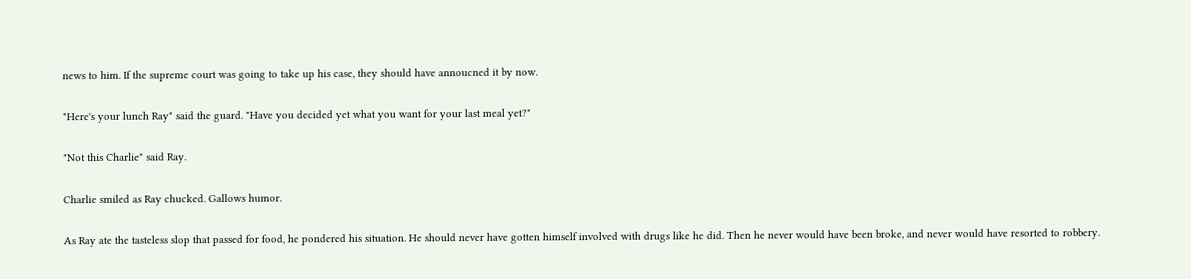news to him. If the supreme court was going to take up his case, they should have annoucned it by now.

"Here's your lunch Ray" said the guard. "Have you decided yet what you want for your last meal yet?"

"Not this Charlie" said Ray.

Charlie smiled as Ray chucked. Gallows humor.

As Ray ate the tasteless slop that passed for food, he pondered his situation. He should never have gotten himself involved with drugs like he did. Then he never would have been broke, and never would have resorted to robbery.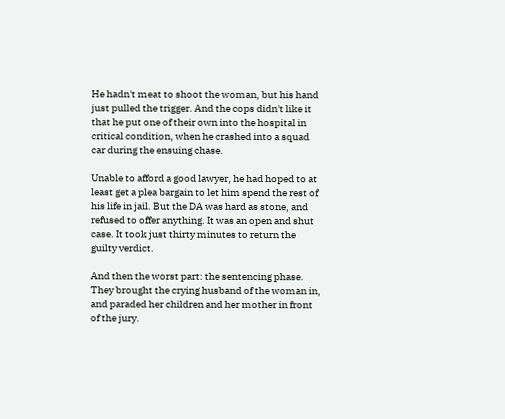He hadn't meat to shoot the woman, but his hand just pulled the trigger. And the cops didn't like it that he put one of their own into the hospital in critical condition, when he crashed into a squad car during the ensuing chase.

Unable to afford a good lawyer, he had hoped to at least get a plea bargain to let him spend the rest of his life in jail. But the DA was hard as stone, and refused to offer anything. It was an open and shut case. It took just thirty minutes to return the guilty verdict.

And then the worst part: the sentencing phase. They brought the crying husband of the woman in, and paraded her children and her mother in front of the jury.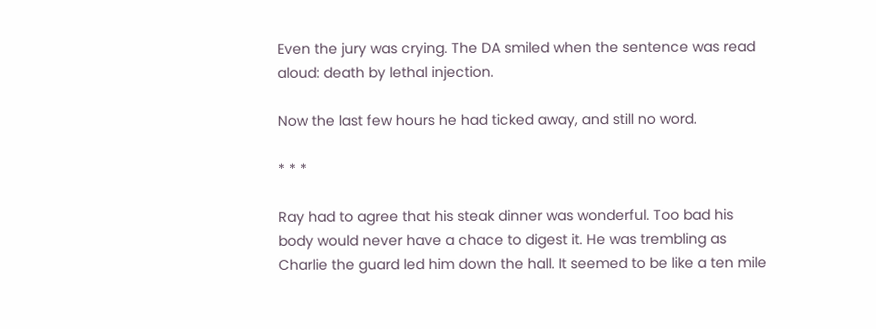Even the jury was crying. The DA smiled when the sentence was read aloud: death by lethal injection.

Now the last few hours he had ticked away, and still no word.

* * *

Ray had to agree that his steak dinner was wonderful. Too bad his body would never have a chace to digest it. He was trembling as Charlie the guard led him down the hall. It seemed to be like a ten mile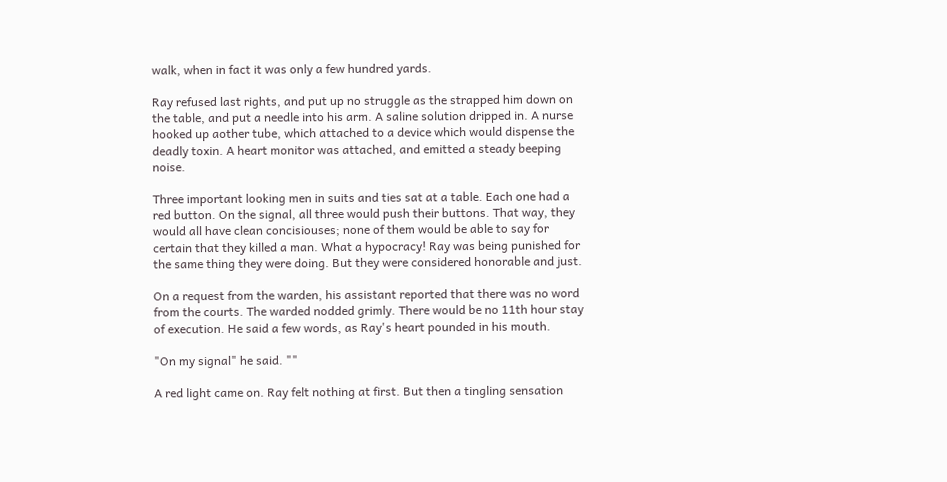walk, when in fact it was only a few hundred yards.

Ray refused last rights, and put up no struggle as the strapped him down on the table, and put a needle into his arm. A saline solution dripped in. A nurse hooked up aother tube, which attached to a device which would dispense the deadly toxin. A heart monitor was attached, and emitted a steady beeping noise.

Three important looking men in suits and ties sat at a table. Each one had a red button. On the signal, all three would push their buttons. That way, they would all have clean concisiouses; none of them would be able to say for certain that they killed a man. What a hypocracy! Ray was being punished for the same thing they were doing. But they were considered honorable and just.

On a request from the warden, his assistant reported that there was no word from the courts. The warded nodded grimly. There would be no 11th hour stay of execution. He said a few words, as Ray's heart pounded in his mouth.

"On my signal" he said. ""

A red light came on. Ray felt nothing at first. But then a tingling sensation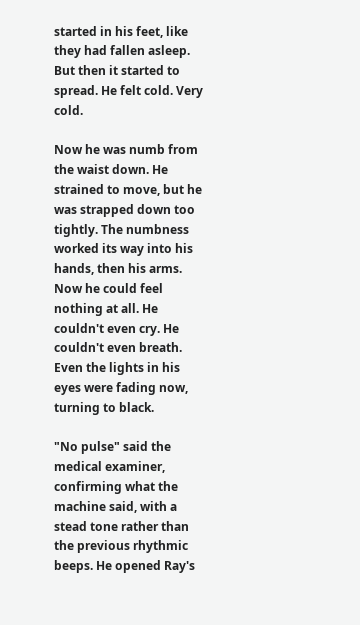started in his feet, like they had fallen asleep. But then it started to spread. He felt cold. Very cold.

Now he was numb from the waist down. He strained to move, but he was strapped down too tightly. The numbness worked its way into his hands, then his arms. Now he could feel nothing at all. He couldn't even cry. He couldn't even breath. Even the lights in his eyes were fading now, turning to black.

"No pulse" said the medical examiner, confirming what the machine said, with a stead tone rather than the previous rhythmic beeps. He opened Ray's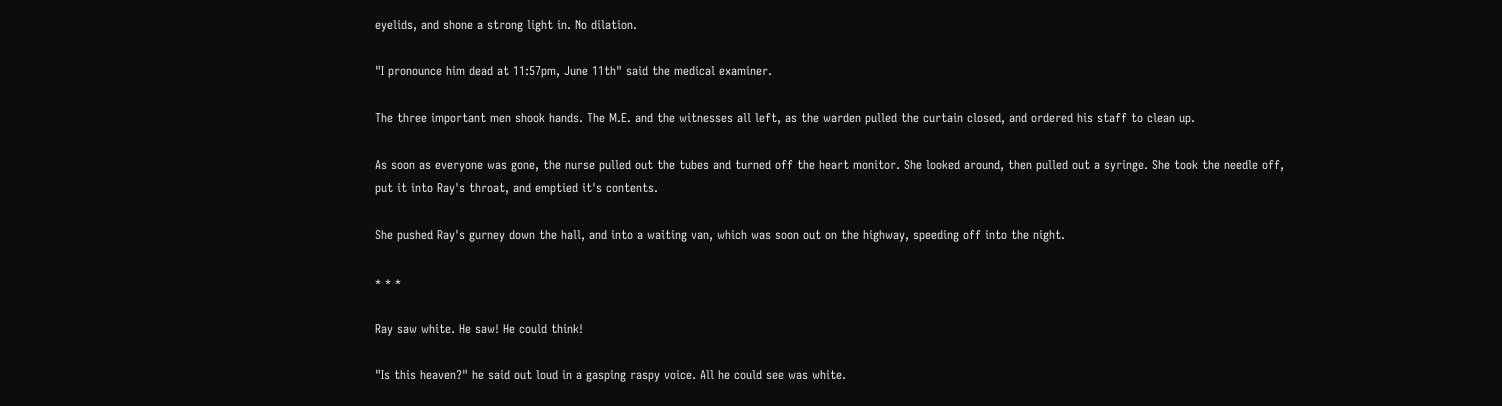eyelids, and shone a strong light in. No dilation.

"I pronounce him dead at 11:57pm, June 11th" said the medical examiner.

The three important men shook hands. The M.E. and the witnesses all left, as the warden pulled the curtain closed, and ordered his staff to clean up.

As soon as everyone was gone, the nurse pulled out the tubes and turned off the heart monitor. She looked around, then pulled out a syringe. She took the needle off, put it into Ray's throat, and emptied it's contents.

She pushed Ray's gurney down the hall, and into a waiting van, which was soon out on the highway, speeding off into the night.

* * *

Ray saw white. He saw! He could think!

"Is this heaven?" he said out loud in a gasping raspy voice. All he could see was white.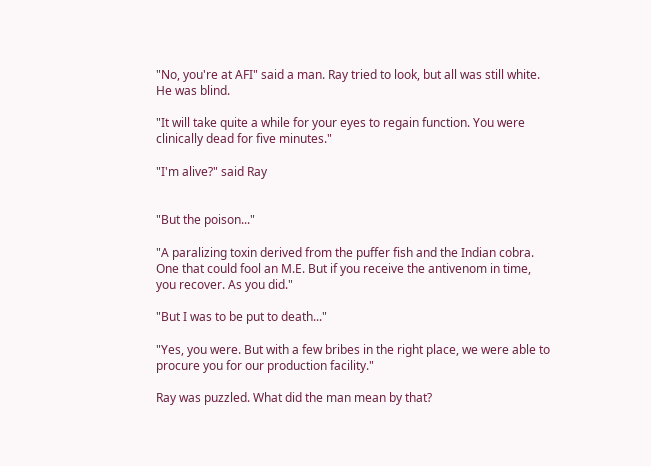"No, you're at AFI" said a man. Ray tried to look, but all was still white. He was blind.

"It will take quite a while for your eyes to regain function. You were clinically dead for five minutes."

"I'm alive?" said Ray


"But the poison..."

"A paralizing toxin derived from the puffer fish and the Indian cobra. One that could fool an M.E. But if you receive the antivenom in time, you recover. As you did."

"But I was to be put to death..."

"Yes, you were. But with a few bribes in the right place, we were able to procure you for our production facility."

Ray was puzzled. What did the man mean by that?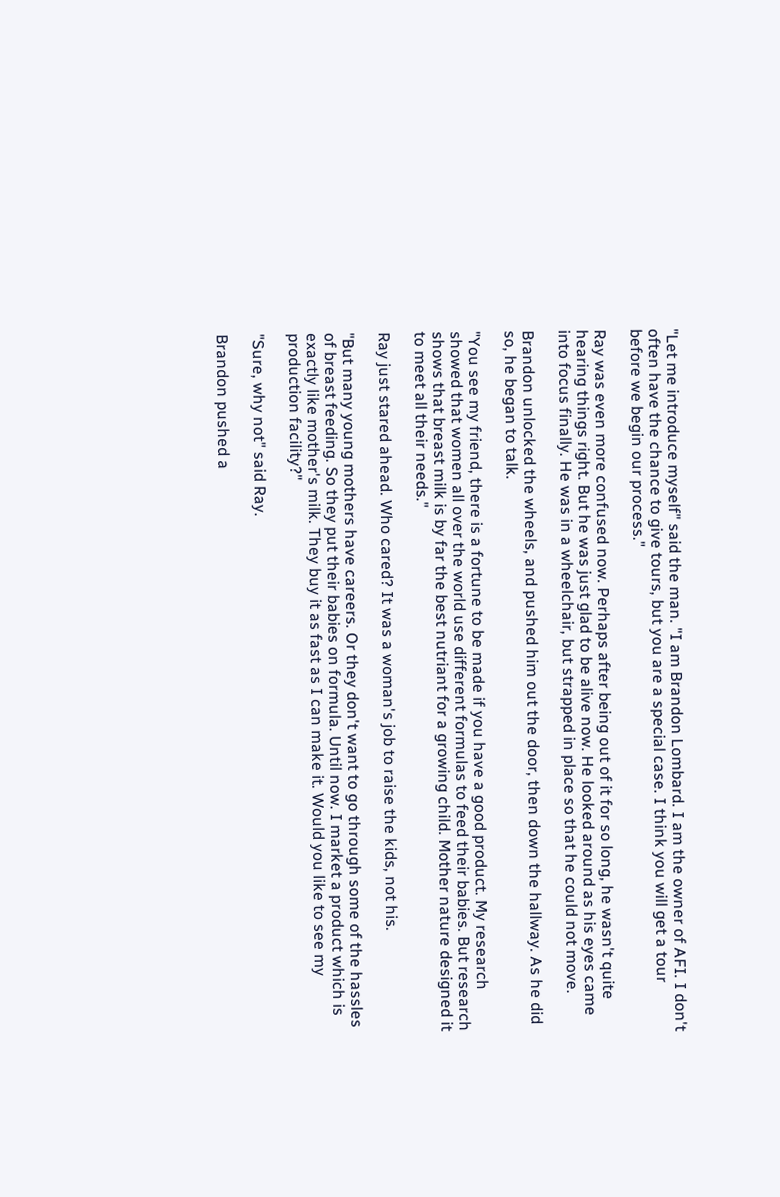"Let me introduce myself" said the man. "I am Brandon Lombard. I am the owner of AFI. I don't often have the chance to give tours, but you are a special case. I think you will get a tour before we begin our process."

Ray was even more confused now. Perhaps after being out of it for so long, he wasn't quite hearing things right. But he was just glad to be alive now. He looked around as his eyes came into focus finally. He was in a wheelchair, but strapped in place so that he could not move.

Brandon unlocked the wheels, and pushed him out the door, then down the hallway. As he did so, he began to talk.

"You see my friend, there is a fortune to be made if you have a good product. My research showed that women all over the world use different formulas to feed their babies. But research shows that breast milk is by far the best nutriant for a growing child. Mother nature designed it to meet all their needs."

Ray just stared ahead. Who cared? It was a woman's job to raise the kids, not his.

"But many young mothers have careers. Or they don't want to go through some of the hassles of breast feeding. So they put their babies on formula. Until now. I market a product which is exactly like mother's milk. They buy it as fast as I can make it. Would you like to see my production facility?"

"Sure, why not" said Ray.

Brandon pushed a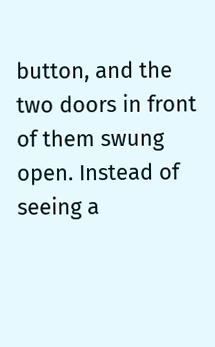button, and the two doors in front of them swung open. Instead of seeing a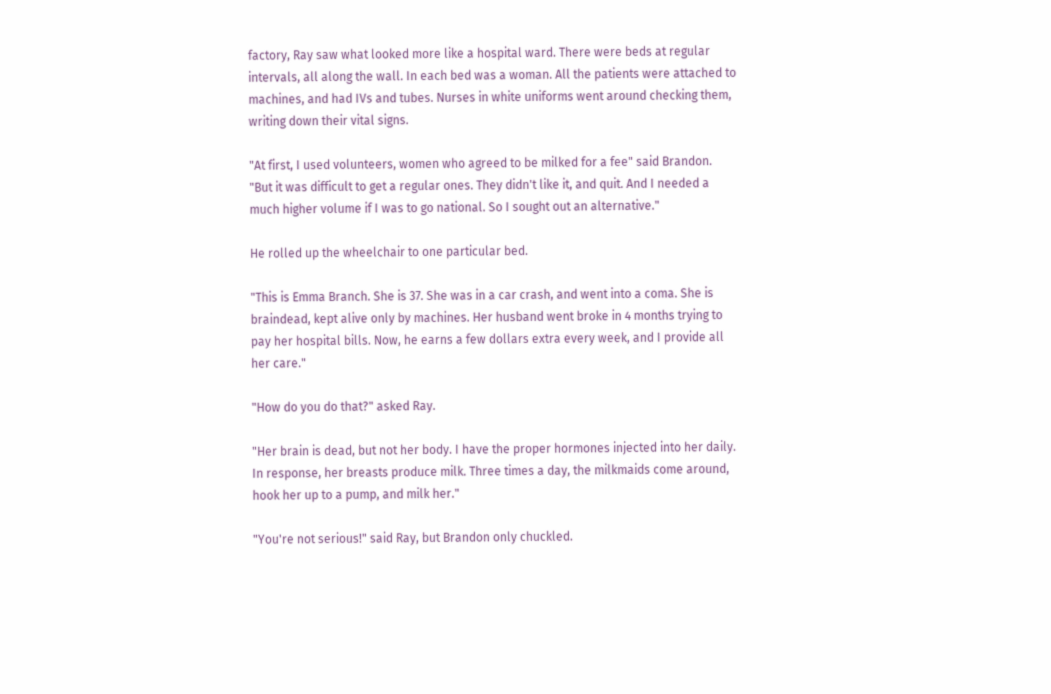factory, Ray saw what looked more like a hospital ward. There were beds at regular intervals, all along the wall. In each bed was a woman. All the patients were attached to machines, and had IVs and tubes. Nurses in white uniforms went around checking them, writing down their vital signs.

"At first, I used volunteers, women who agreed to be milked for a fee" said Brandon. "But it was difficult to get a regular ones. They didn't like it, and quit. And I needed a much higher volume if I was to go national. So I sought out an alternative."

He rolled up the wheelchair to one particular bed.

"This is Emma Branch. She is 37. She was in a car crash, and went into a coma. She is braindead, kept alive only by machines. Her husband went broke in 4 months trying to pay her hospital bills. Now, he earns a few dollars extra every week, and I provide all her care."

"How do you do that?" asked Ray.

"Her brain is dead, but not her body. I have the proper hormones injected into her daily. In response, her breasts produce milk. Three times a day, the milkmaids come around, hook her up to a pump, and milk her."

"You're not serious!" said Ray, but Brandon only chuckled.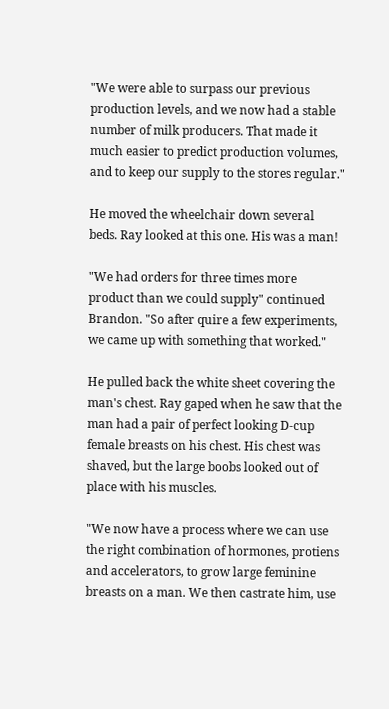"We were able to surpass our previous production levels, and we now had a stable number of milk producers. That made it much easier to predict production volumes, and to keep our supply to the stores regular."

He moved the wheelchair down several beds. Ray looked at this one. His was a man!

"We had orders for three times more product than we could supply" continued Brandon. "So after quire a few experiments, we came up with something that worked."

He pulled back the white sheet covering the man's chest. Ray gaped when he saw that the man had a pair of perfect looking D-cup female breasts on his chest. His chest was shaved, but the large boobs looked out of place with his muscles.

"We now have a process where we can use the right combination of hormones, protiens and accelerators, to grow large feminine breasts on a man. We then castrate him, use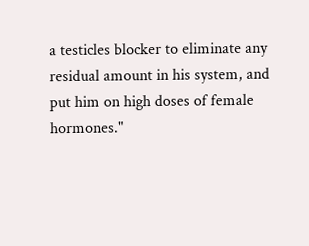a testicles blocker to eliminate any residual amount in his system, and put him on high doses of female hormones."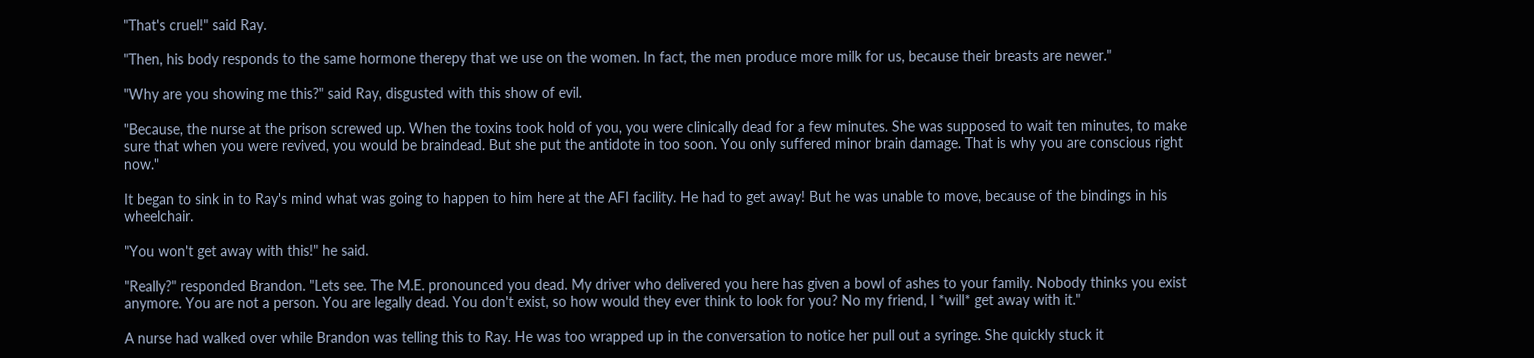"That's cruel!" said Ray.

"Then, his body responds to the same hormone therepy that we use on the women. In fact, the men produce more milk for us, because their breasts are newer."

"Why are you showing me this?" said Ray, disgusted with this show of evil.

"Because, the nurse at the prison screwed up. When the toxins took hold of you, you were clinically dead for a few minutes. She was supposed to wait ten minutes, to make sure that when you were revived, you would be braindead. But she put the antidote in too soon. You only suffered minor brain damage. That is why you are conscious right now."

It began to sink in to Ray's mind what was going to happen to him here at the AFI facility. He had to get away! But he was unable to move, because of the bindings in his wheelchair.

"You won't get away with this!" he said.

"Really?" responded Brandon. "Lets see. The M.E. pronounced you dead. My driver who delivered you here has given a bowl of ashes to your family. Nobody thinks you exist anymore. You are not a person. You are legally dead. You don't exist, so how would they ever think to look for you? No my friend, I *will* get away with it."

A nurse had walked over while Brandon was telling this to Ray. He was too wrapped up in the conversation to notice her pull out a syringe. She quickly stuck it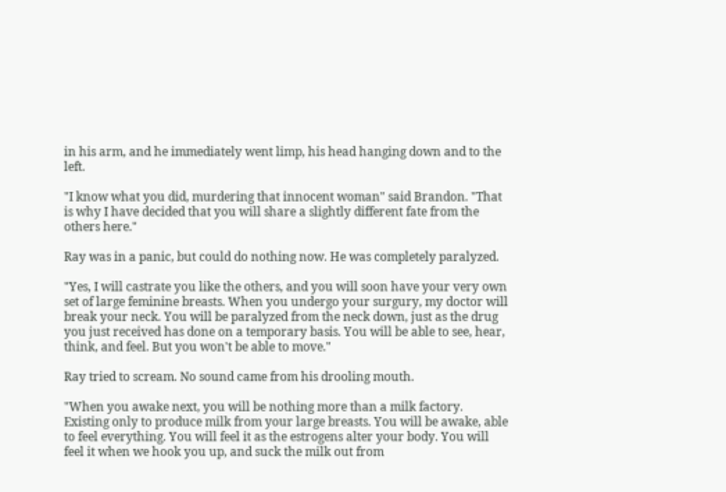in his arm, and he immediately went limp, his head hanging down and to the left.

"I know what you did, murdering that innocent woman" said Brandon. "That is why I have decided that you will share a slightly different fate from the others here."

Ray was in a panic, but could do nothing now. He was completely paralyzed.

"Yes, I will castrate you like the others, and you will soon have your very own set of large feminine breasts. When you undergo your surgury, my doctor will break your neck. You will be paralyzed from the neck down, just as the drug you just received has done on a temporary basis. You will be able to see, hear, think, and feel. But you won't be able to move."

Ray tried to scream. No sound came from his drooling mouth.

"When you awake next, you will be nothing more than a milk factory. Existing only to produce milk from your large breasts. You will be awake, able to feel everything. You will feel it as the estrogens alter your body. You will feel it when we hook you up, and suck the milk out from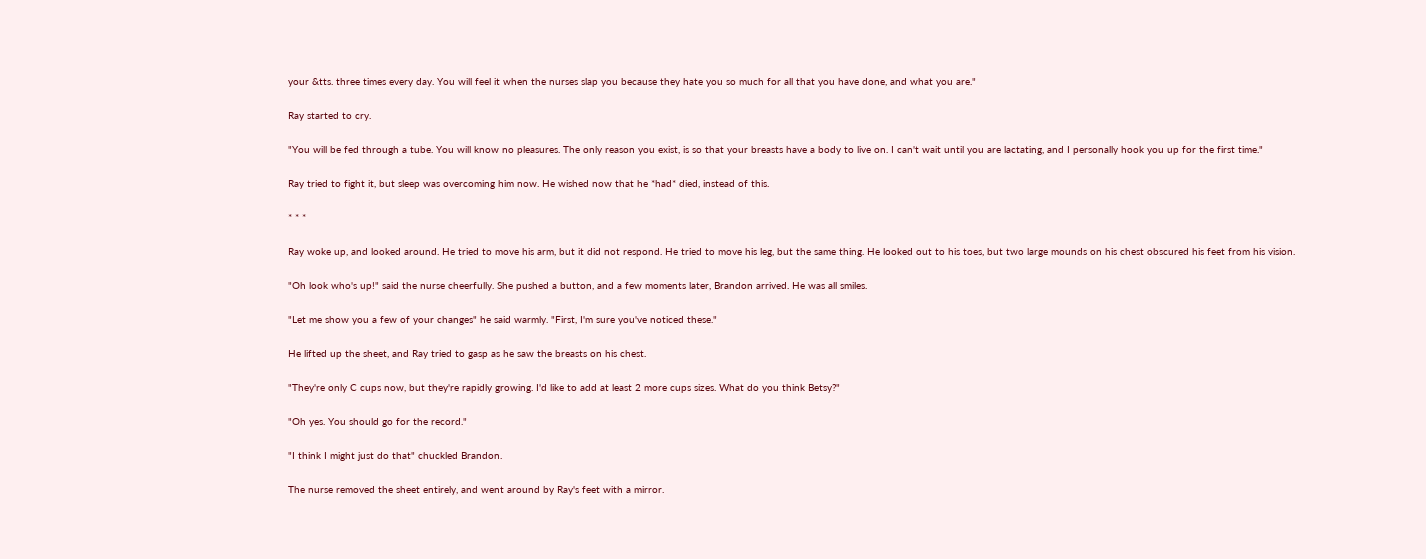your &tts. three times every day. You will feel it when the nurses slap you because they hate you so much for all that you have done, and what you are."

Ray started to cry.

"You will be fed through a tube. You will know no pleasures. The only reason you exist, is so that your breasts have a body to live on. I can't wait until you are lactating, and I personally hook you up for the first time."

Ray tried to fight it, but sleep was overcoming him now. He wished now that he *had* died, instead of this.

* * *

Ray woke up, and looked around. He tried to move his arm, but it did not respond. He tried to move his leg, but the same thing. He looked out to his toes, but two large mounds on his chest obscured his feet from his vision.

"Oh look who's up!" said the nurse cheerfully. She pushed a button, and a few moments later, Brandon arrived. He was all smiles.

"Let me show you a few of your changes" he said warmly. "First, I'm sure you've noticed these."

He lifted up the sheet, and Ray tried to gasp as he saw the breasts on his chest.

"They're only C cups now, but they're rapidly growing. I'd like to add at least 2 more cups sizes. What do you think Betsy?"

"Oh yes. You should go for the record."

"I think I might just do that" chuckled Brandon.

The nurse removed the sheet entirely, and went around by Ray's feet with a mirror.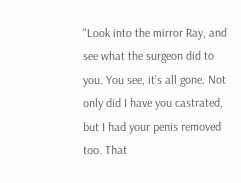"Look into the mirror Ray, and see what the surgeon did to you. You see, it's all gone. Not only did I have you castrated, but I had your penis removed too. That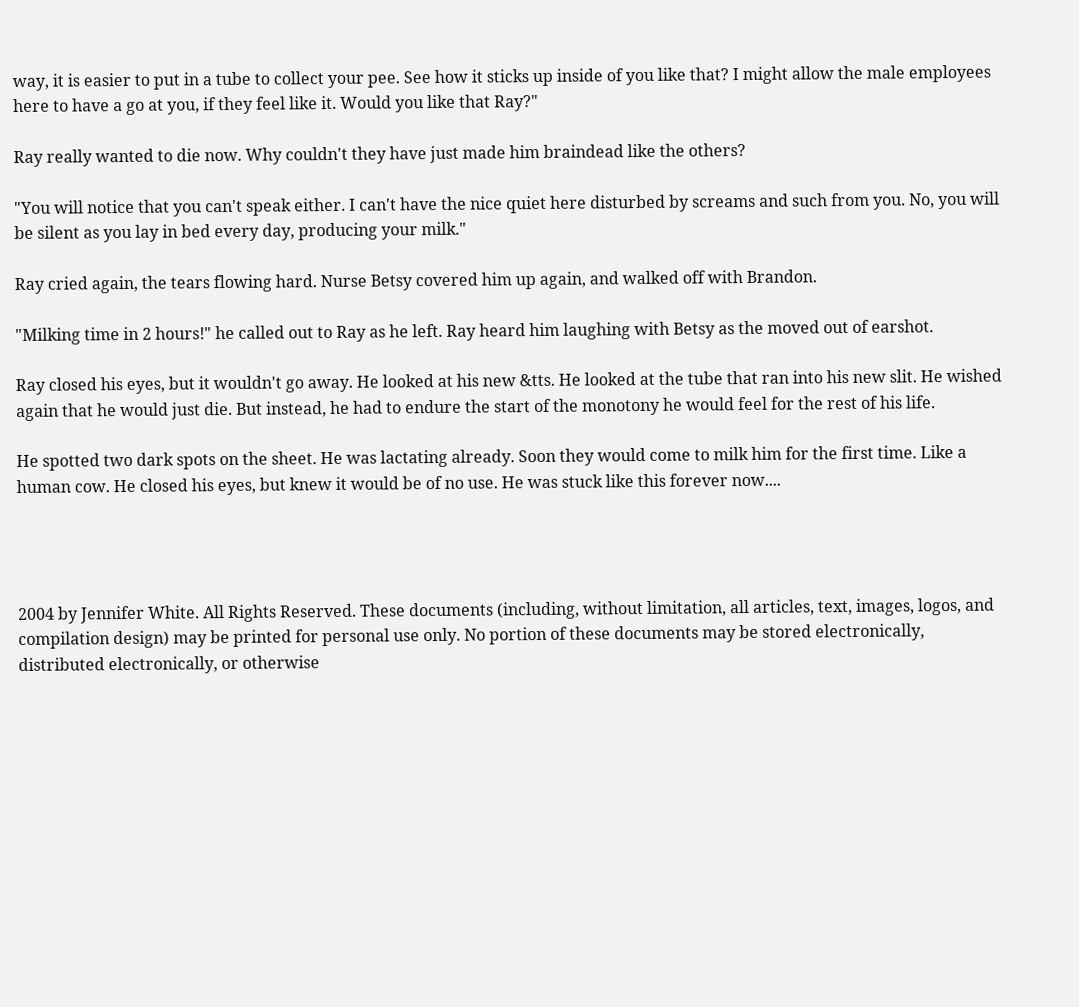way, it is easier to put in a tube to collect your pee. See how it sticks up inside of you like that? I might allow the male employees here to have a go at you, if they feel like it. Would you like that Ray?"

Ray really wanted to die now. Why couldn't they have just made him braindead like the others?

"You will notice that you can't speak either. I can't have the nice quiet here disturbed by screams and such from you. No, you will be silent as you lay in bed every day, producing your milk."

Ray cried again, the tears flowing hard. Nurse Betsy covered him up again, and walked off with Brandon.

"Milking time in 2 hours!" he called out to Ray as he left. Ray heard him laughing with Betsy as the moved out of earshot.

Ray closed his eyes, but it wouldn't go away. He looked at his new &tts. He looked at the tube that ran into his new slit. He wished again that he would just die. But instead, he had to endure the start of the monotony he would feel for the rest of his life.

He spotted two dark spots on the sheet. He was lactating already. Soon they would come to milk him for the first time. Like a human cow. He closed his eyes, but knew it would be of no use. He was stuck like this forever now....




2004 by Jennifer White. All Rights Reserved. These documents (including, without limitation, all articles, text, images, logos, and compilation design) may be printed for personal use only. No portion of these documents may be stored electronically, distributed electronically, or otherwise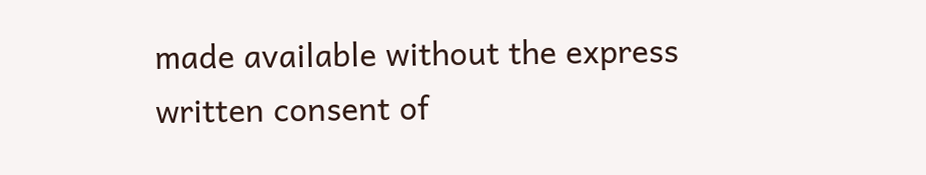made available without the express written consent of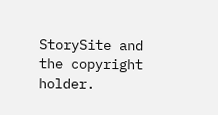StorySite and the copyright holder.